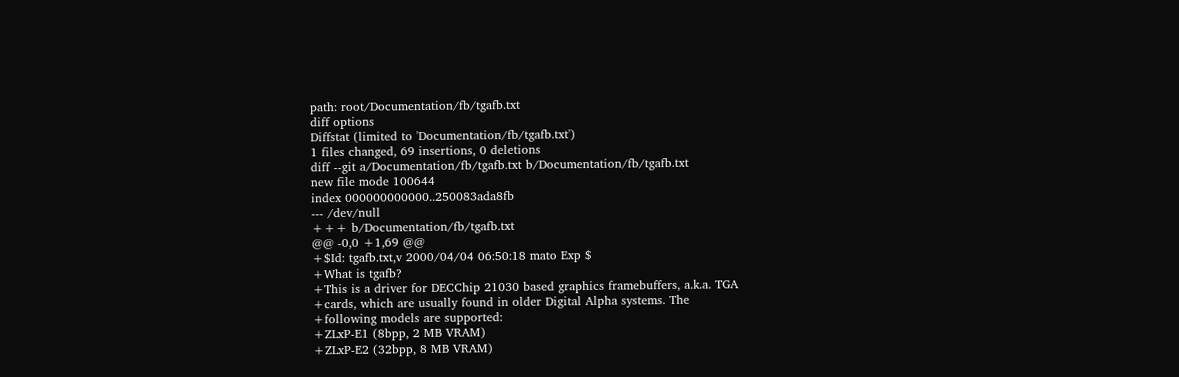path: root/Documentation/fb/tgafb.txt
diff options
Diffstat (limited to 'Documentation/fb/tgafb.txt')
1 files changed, 69 insertions, 0 deletions
diff --git a/Documentation/fb/tgafb.txt b/Documentation/fb/tgafb.txt
new file mode 100644
index 000000000000..250083ada8fb
--- /dev/null
+++ b/Documentation/fb/tgafb.txt
@@ -0,0 +1,69 @@
+$Id: tgafb.txt,v 2000/04/04 06:50:18 mato Exp $
+What is tgafb?
+This is a driver for DECChip 21030 based graphics framebuffers, a.k.a. TGA
+cards, which are usually found in older Digital Alpha systems. The
+following models are supported:
+ZLxP-E1 (8bpp, 2 MB VRAM)
+ZLxP-E2 (32bpp, 8 MB VRAM)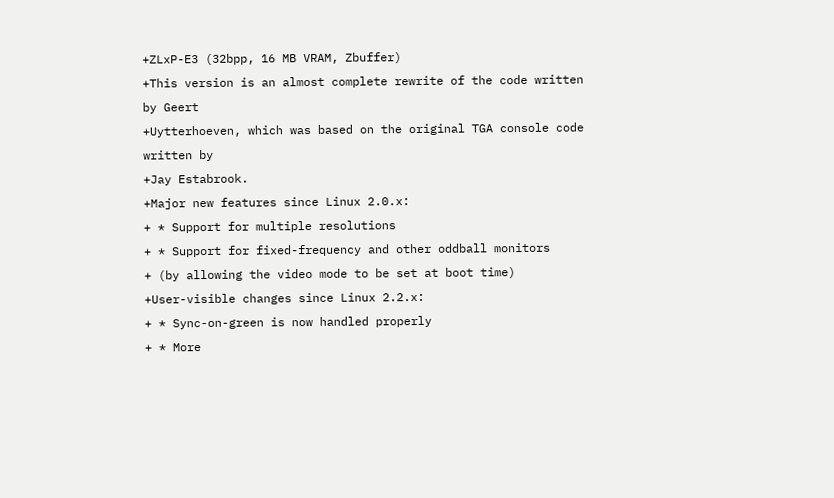+ZLxP-E3 (32bpp, 16 MB VRAM, Zbuffer)
+This version is an almost complete rewrite of the code written by Geert
+Uytterhoeven, which was based on the original TGA console code written by
+Jay Estabrook.
+Major new features since Linux 2.0.x:
+ * Support for multiple resolutions
+ * Support for fixed-frequency and other oddball monitors
+ (by allowing the video mode to be set at boot time)
+User-visible changes since Linux 2.2.x:
+ * Sync-on-green is now handled properly
+ * More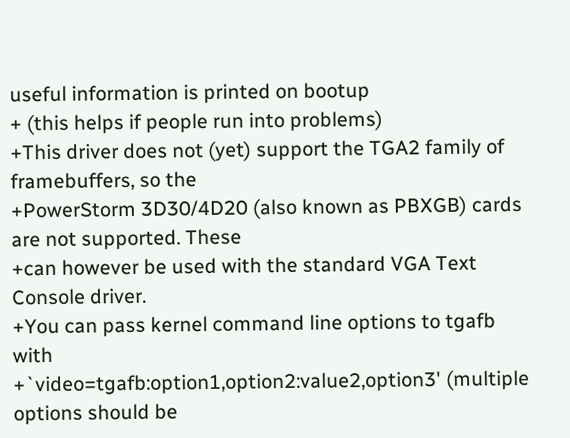useful information is printed on bootup
+ (this helps if people run into problems)
+This driver does not (yet) support the TGA2 family of framebuffers, so the
+PowerStorm 3D30/4D20 (also known as PBXGB) cards are not supported. These
+can however be used with the standard VGA Text Console driver.
+You can pass kernel command line options to tgafb with
+`video=tgafb:option1,option2:value2,option3' (multiple options should be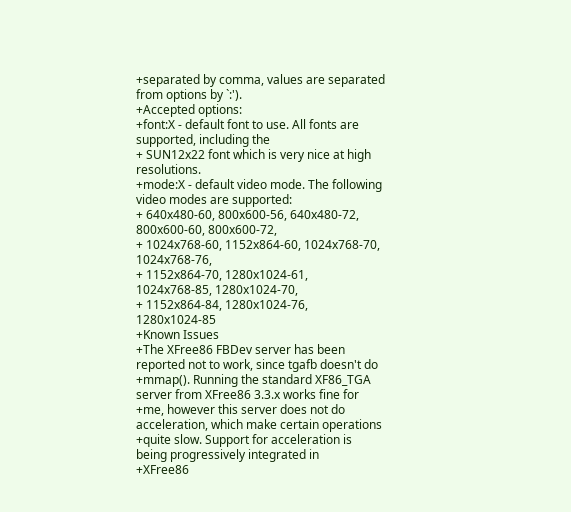+separated by comma, values are separated from options by `:').
+Accepted options:
+font:X - default font to use. All fonts are supported, including the
+ SUN12x22 font which is very nice at high resolutions.
+mode:X - default video mode. The following video modes are supported:
+ 640x480-60, 800x600-56, 640x480-72, 800x600-60, 800x600-72,
+ 1024x768-60, 1152x864-60, 1024x768-70, 1024x768-76,
+ 1152x864-70, 1280x1024-61, 1024x768-85, 1280x1024-70,
+ 1152x864-84, 1280x1024-76, 1280x1024-85
+Known Issues
+The XFree86 FBDev server has been reported not to work, since tgafb doesn't do
+mmap(). Running the standard XF86_TGA server from XFree86 3.3.x works fine for
+me, however this server does not do acceleration, which make certain operations
+quite slow. Support for acceleration is being progressively integrated in
+XFree86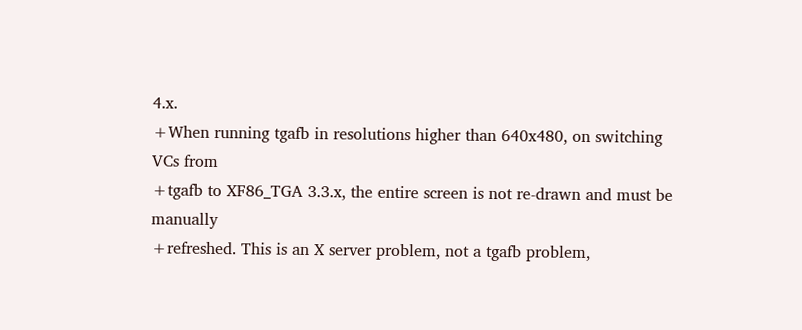4.x.
+When running tgafb in resolutions higher than 640x480, on switching VCs from
+tgafb to XF86_TGA 3.3.x, the entire screen is not re-drawn and must be manually
+refreshed. This is an X server problem, not a tgafb problem,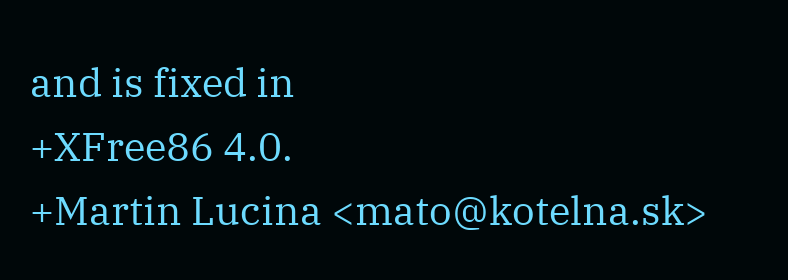and is fixed in
+XFree86 4.0.
+Martin Lucina <mato@kotelna.sk>